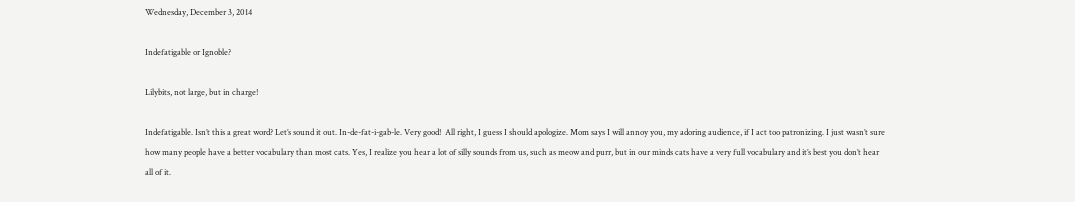Wednesday, December 3, 2014

Indefatigable or Ignoble?

Lilybits, not large, but in charge!

Indefatigable. Isn’t this a great word? Let’s sound it out. In-de-fat-i-gab-le. Very good!  All right, I guess I should apologize. Mom says I will annoy you, my adoring audience, if I act too patronizing. I just wasn’t sure how many people have a better vocabulary than most cats. Yes, I realize you hear a lot of silly sounds from us, such as meow and purr, but in our minds cats have a very full vocabulary and it’s best you don’t hear all of it.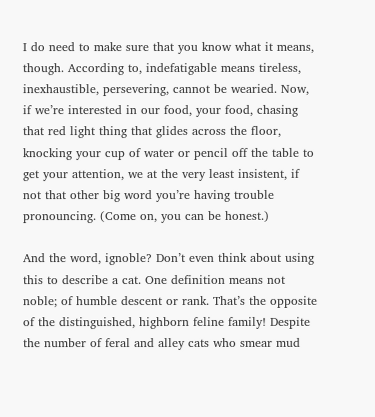I do need to make sure that you know what it means, though. According to, indefatigable means tireless, inexhaustible, persevering, cannot be wearied. Now, if we’re interested in our food, your food, chasing that red light thing that glides across the floor, knocking your cup of water or pencil off the table to get your attention, we at the very least insistent, if not that other big word you’re having trouble pronouncing. (Come on, you can be honest.)

And the word, ignoble? Don’t even think about using this to describe a cat. One definition means not noble; of humble descent or rank. That’s the opposite of the distinguished, highborn feline family! Despite the number of feral and alley cats who smear mud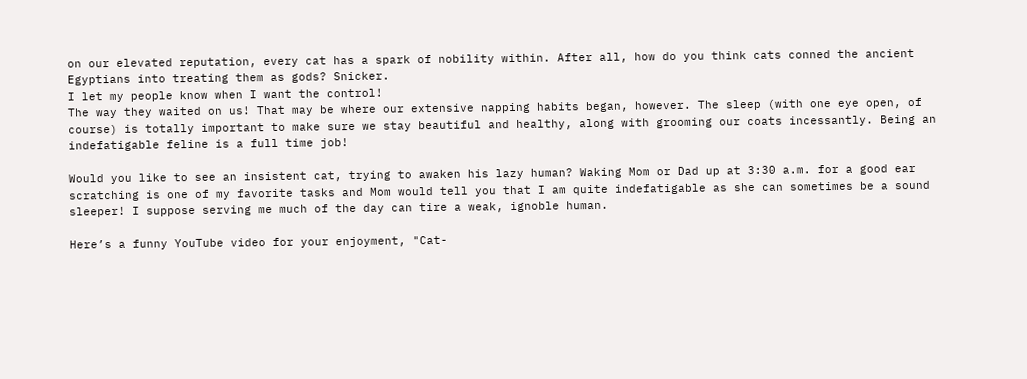on our elevated reputation, every cat has a spark of nobility within. After all, how do you think cats conned the ancient Egyptians into treating them as gods? Snicker.
I let my people know when I want the control!
The way they waited on us! That may be where our extensive napping habits began, however. The sleep (with one eye open, of course) is totally important to make sure we stay beautiful and healthy, along with grooming our coats incessantly. Being an indefatigable feline is a full time job!

Would you like to see an insistent cat, trying to awaken his lazy human? Waking Mom or Dad up at 3:30 a.m. for a good ear scratching is one of my favorite tasks and Mom would tell you that I am quite indefatigable as she can sometimes be a sound sleeper! I suppose serving me much of the day can tire a weak, ignoble human.

Here’s a funny YouTube video for your enjoyment, "Cat-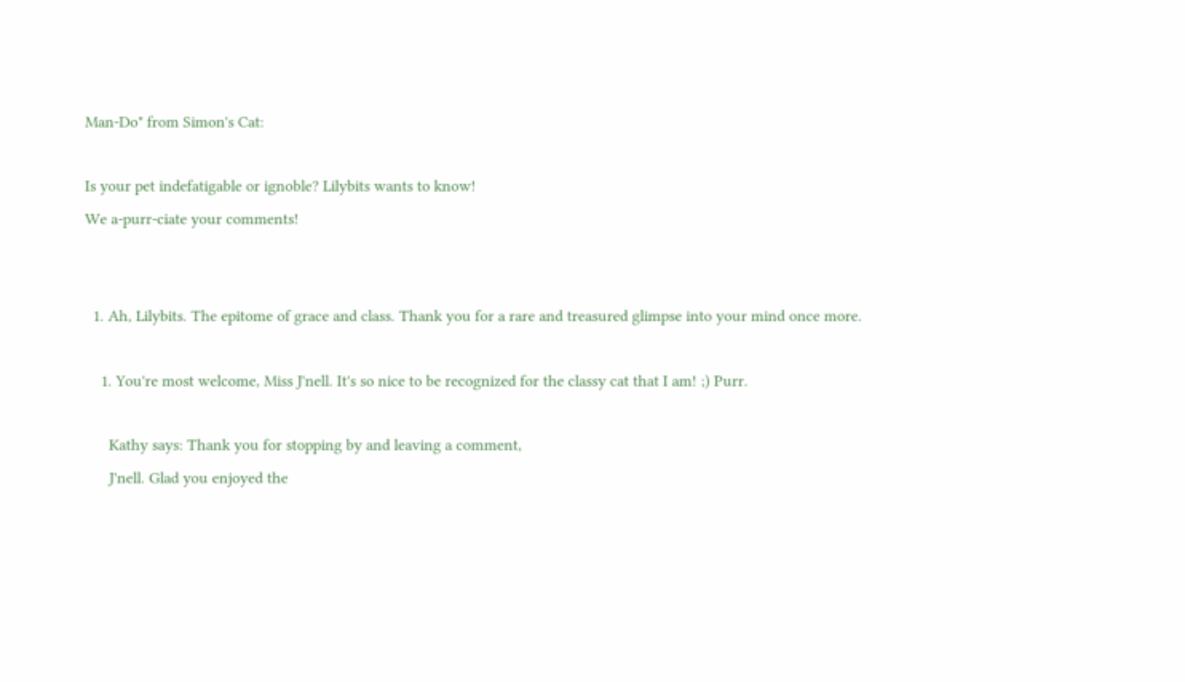Man-Do" from Simon's Cat:

Is your pet indefatigable or ignoble? Lilybits wants to know!
We a-purr-ciate your comments!


  1. Ah, Lilybits. The epitome of grace and class. Thank you for a rare and treasured glimpse into your mind once more.

    1. You're most welcome, Miss J'nell. It's so nice to be recognized for the classy cat that I am! ;) Purr.

      Kathy says: Thank you for stopping by and leaving a comment,
      J'nell. Glad you enjoyed the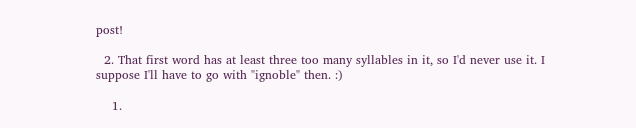post!

  2. That first word has at least three too many syllables in it, so I'd never use it. I suppose I'll have to go with "ignoble" then. :)

    1.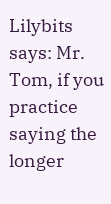Lilybits says: Mr. Tom, if you practice saying the longer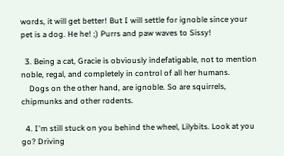words, it will get better! But I will settle for ignoble since your pet is a dog. He he! ;) Purrs and paw waves to Sissy!

  3. Being a cat, Gracie is obviously indefatigable, not to mention noble, regal, and completely in control of all her humans.
    Dogs on the other hand, are ignoble. So are squirrels, chipmunks and other rodents.

  4. I'm still stuck on you behind the wheel, Lilybits. Look at you go? Driving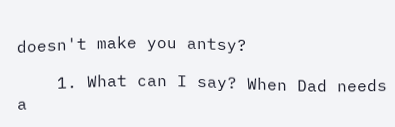doesn't make you antsy?

    1. What can I say? When Dad needs a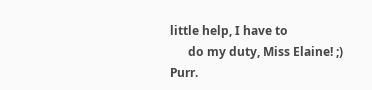little help, I have to
      do my duty, Miss Elaine! ;) Purr.